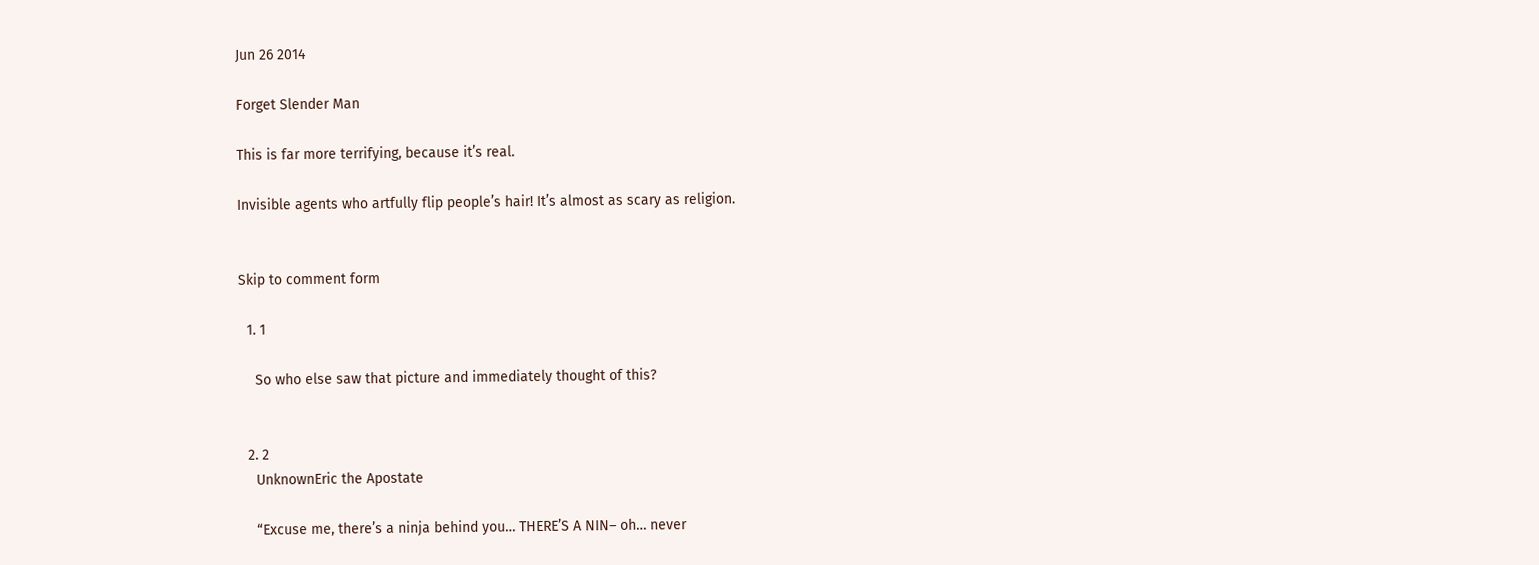Jun 26 2014

Forget Slender Man

This is far more terrifying, because it’s real.

Invisible agents who artfully flip people’s hair! It’s almost as scary as religion.


Skip to comment form

  1. 1

    So who else saw that picture and immediately thought of this?


  2. 2
    UnknownEric the Apostate

    “Excuse me, there’s a ninja behind you… THERE’S A NIN– oh… never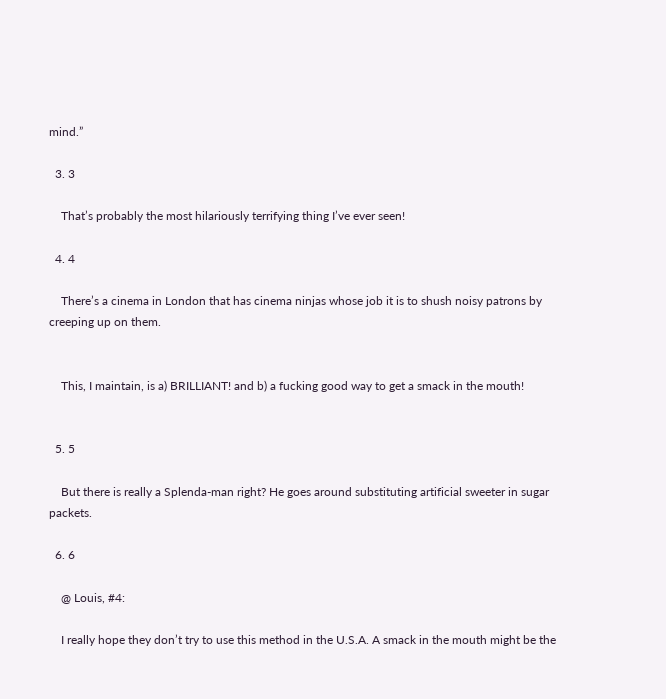mind.”

  3. 3

    That’s probably the most hilariously terrifying thing I’ve ever seen!

  4. 4

    There’s a cinema in London that has cinema ninjas whose job it is to shush noisy patrons by creeping up on them.


    This, I maintain, is a) BRILLIANT! and b) a fucking good way to get a smack in the mouth!


  5. 5

    But there is really a Splenda-man right? He goes around substituting artificial sweeter in sugar packets.

  6. 6

    @ Louis, #4:

    I really hope they don’t try to use this method in the U.S.A. A smack in the mouth might be the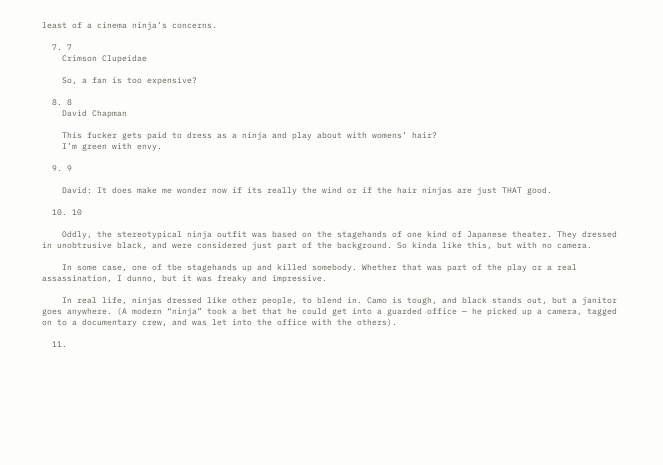least of a cinema ninja’s concerns.

  7. 7
    Crimson Clupeidae

    So, a fan is too expensive?

  8. 8
    David Chapman

    This fucker gets paid to dress as a ninja and play about with womens’ hair?
    I’m green with envy.

  9. 9

    David: It does make me wonder now if its really the wind or if the hair ninjas are just THAT good.

  10. 10

    Oddly, the stereotypical ninja outfit was based on the stagehands of one kind of Japanese theater. They dressed in unobtrusive black, and were considered just part of the background. So kinda like this, but with no camera.

    In some case, one of tbe stagehands up and killed somebody. Whether that was part of the play or a real assassination, I dunno, but it was freaky and impressive.

    In real life, ninjas dressed like other people, to blend in. Camo is tough, and black stands out, but a janitor goes anywhere. (A modern “ninja” took a bet that he could get into a guarded office — he picked up a camera, tagged on to a documentary crew, and was let into the office with the others).

  11.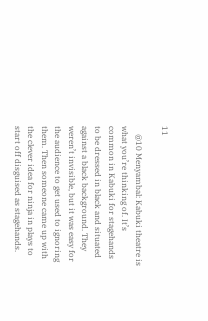11

    @10 Menyambal: Kabuki theatre is what you’re thinking of. It’s common in Kabuki for stagehands to be dressed in black and situated against a black background. They weren’t invisible, but it was easy for the audience to get used to ignoring them. Then someone came up with the clever idea for ninja in plays to start off disguised as stagehands.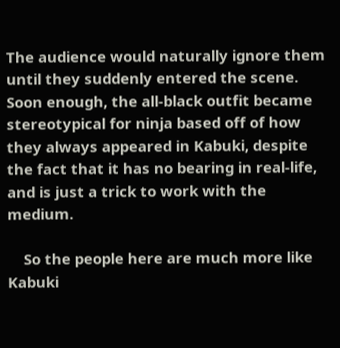The audience would naturally ignore them until they suddenly entered the scene. Soon enough, the all-black outfit became stereotypical for ninja based off of how they always appeared in Kabuki, despite the fact that it has no bearing in real-life, and is just a trick to work with the medium.

    So the people here are much more like Kabuki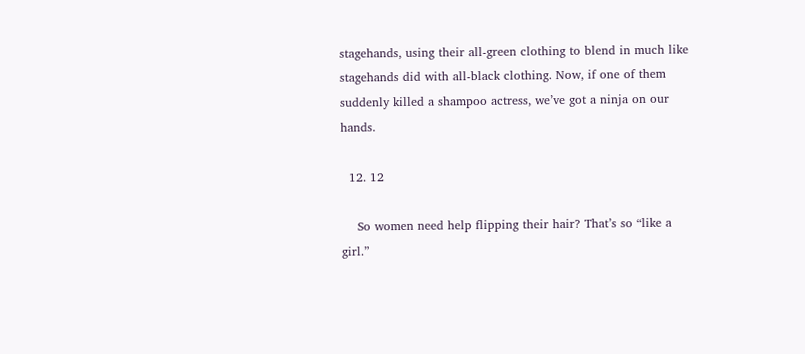stagehands, using their all-green clothing to blend in much like stagehands did with all-black clothing. Now, if one of them suddenly killed a shampoo actress, we’ve got a ninja on our hands.

  12. 12

    So women need help flipping their hair? That’s so “like a girl.”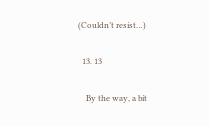(Couldn’t resist…)

  13. 13

    By the way, a bit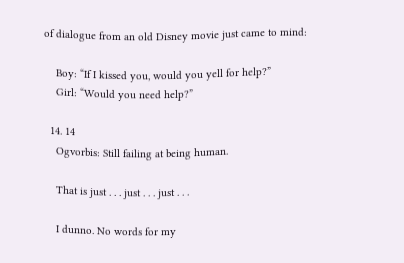of dialogue from an old Disney movie just came to mind:

    Boy: “If I kissed you, would you yell for help?”
    Girl: “Would you need help?”

  14. 14
    Ogvorbis: Still failing at being human.

    That is just . . . just . . . just . . .

    I dunno. No words for my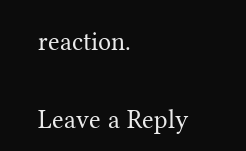reaction.

Leave a Reply